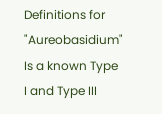Definitions for "Aureobasidium"
Is a known Type I and Type III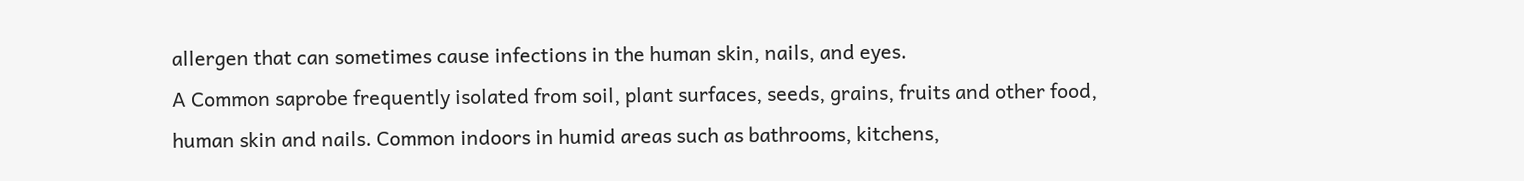allergen that can sometimes cause infections in the human skin, nails, and eyes.
A Common saprobe frequently isolated from soil, plant surfaces, seeds, grains, fruits and other food, human skin and nails. Common indoors in humid areas such as bathrooms, kitchens,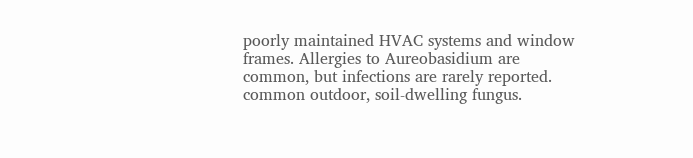poorly maintained HVAC systems and window frames. Allergies to Aureobasidium are common, but infections are rarely reported.
common outdoor, soil-dwelling fungus.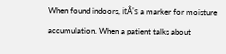When found indoors, itÂ's a marker for moisture accumulation. When a patient talks about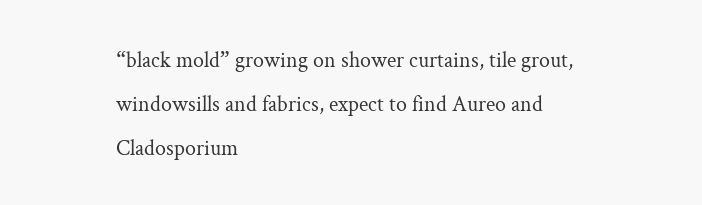“black mold” growing on shower curtains, tile grout, windowsills and fabrics, expect to find Aureo and Cladosporium